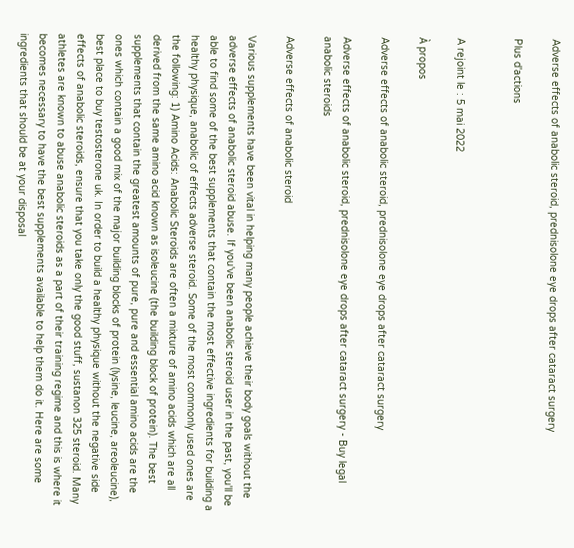Adverse effects of anabolic steroid, prednisolone eye drops after cataract surgery

Plus d'actions


A rejoint le : 5 mai 2022

À propos

Adverse effects of anabolic steroid, prednisolone eye drops after cataract surgery

Adverse effects of anabolic steroid, prednisolone eye drops after cataract surgery - Buy legal anabolic steroids

Adverse effects of anabolic steroid

Various supplements have been vital in helping many people achieve their body goals without the adverse effects of anabolic steroid abuse. If you've been anabolic steroid user in the past, you'll be able to find some of the best supplements that contain the most effective ingredients for building a healthy physique, anabolic of effects adverse steroid. Some of the most commonly used ones are the following: 1) Amino Acids: Anabolic Steroids are often a mixture of amino acids which are all derived from the same amino acid known as isoleucine (the building block of protein). The best supplements that contain the greatest amounts of pure, pure and essential amino acids are the ones which contain a good mix of the major building blocks of protein (lysine, leucine, areoleucine), best place to buy testosterone uk. In order to build a healthy physique without the negative side effects of anabolic steroids, ensure that you take only the good stuff, sustanon 325 steroid. Many athletes are known to abuse anabolic steroids as a part of their training regime and this is where it becomes necessary to have the best supplements available to help them do it. Here are some ingredients that should be at your disposal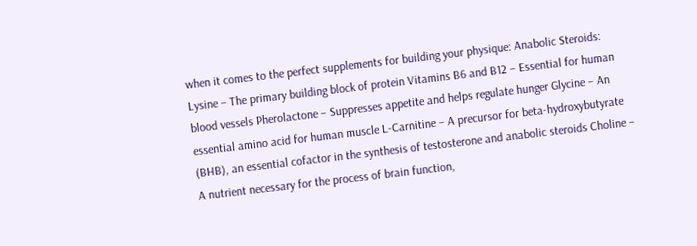when it comes to the perfect supplements for building your physique: Anabolic Steroids: Lysine – The primary building block of protein Vitamins B6 and B12 – Essential for human blood vessels Pherolactone – Suppresses appetite and helps regulate hunger Glycine – An essential amino acid for human muscle L-Carnitine – A precursor for beta-hydroxybutyrate (BHB), an essential cofactor in the synthesis of testosterone and anabolic steroids Choline – A nutrient necessary for the process of brain function,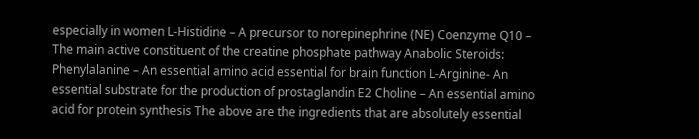especially in women L-Histidine – A precursor to norepinephrine (NE) Coenzyme Q10 – The main active constituent of the creatine phosphate pathway Anabolic Steroids: Phenylalanine – An essential amino acid essential for brain function L-Arginine- An essential substrate for the production of prostaglandin E2 Choline – An essential amino acid for protein synthesis The above are the ingredients that are absolutely essential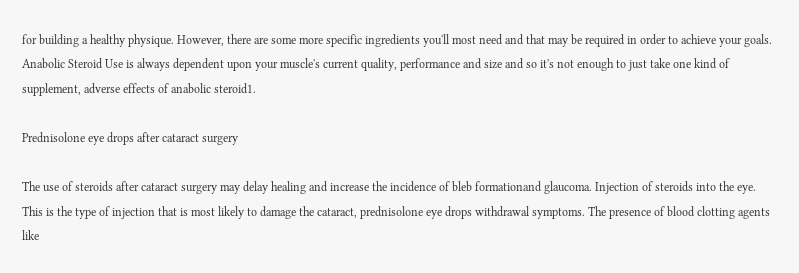for building a healthy physique. However, there are some more specific ingredients you'll most need and that may be required in order to achieve your goals. Anabolic Steroid Use is always dependent upon your muscle's current quality, performance and size and so it's not enough to just take one kind of supplement, adverse effects of anabolic steroid1.

Prednisolone eye drops after cataract surgery

The use of steroids after cataract surgery may delay healing and increase the incidence of bleb formationand glaucoma. Injection of steroids into the eye. This is the type of injection that is most likely to damage the cataract, prednisolone eye drops withdrawal symptoms. The presence of blood clotting agents like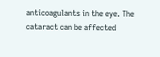anticoagulants in the eye. The cataract can be affected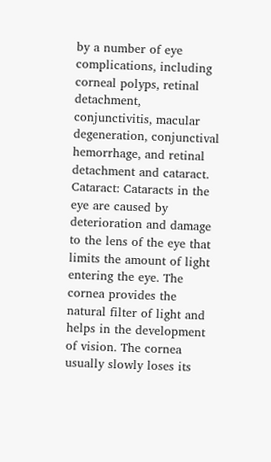by a number of eye complications, including corneal polyps, retinal detachment, conjunctivitis, macular degeneration, conjunctival hemorrhage, and retinal detachment and cataract. Cataract: Cataracts in the eye are caused by deterioration and damage to the lens of the eye that limits the amount of light entering the eye. The cornea provides the natural filter of light and helps in the development of vision. The cornea usually slowly loses its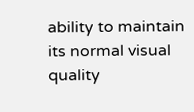ability to maintain its normal visual quality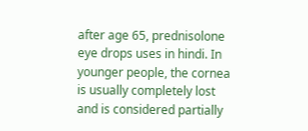after age 65, prednisolone eye drops uses in hindi. In younger people, the cornea is usually completely lost and is considered partially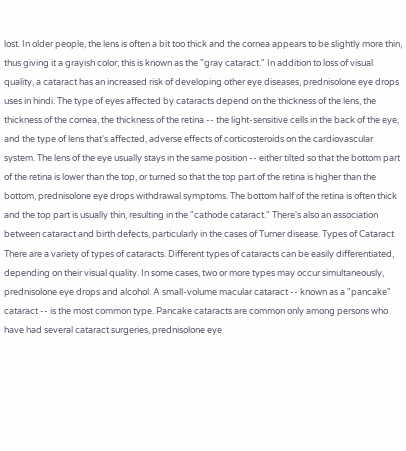lost. In older people, the lens is often a bit too thick and the cornea appears to be slightly more thin, thus giving it a grayish color; this is known as the "gray cataract." In addition to loss of visual quality, a cataract has an increased risk of developing other eye diseases, prednisolone eye drops uses in hindi. The type of eyes affected by cataracts depend on the thickness of the lens, the thickness of the cornea, the thickness of the retina -- the light-sensitive cells in the back of the eye, and the type of lens that's affected, adverse effects of corticosteroids on the cardiovascular system. The lens of the eye usually stays in the same position -- either tilted so that the bottom part of the retina is lower than the top, or turned so that the top part of the retina is higher than the bottom, prednisolone eye drops withdrawal symptoms. The bottom half of the retina is often thick and the top part is usually thin, resulting in the "cathode cataract." There's also an association between cataract and birth defects, particularly in the cases of Turner disease. Types of Cataract There are a variety of types of cataracts. Different types of cataracts can be easily differentiated, depending on their visual quality. In some cases, two or more types may occur simultaneously, prednisolone eye drops and alcohol. A small-volume macular cataract -- known as a "pancake" cataract -- is the most common type. Pancake cataracts are common only among persons who have had several cataract surgeries, prednisolone eye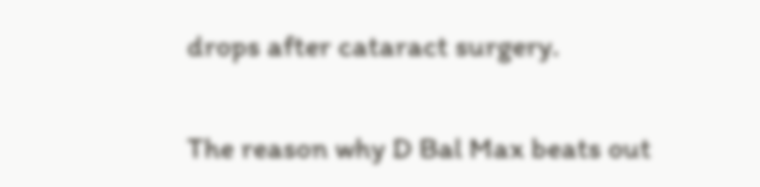drops after cataract surgery.

The reason why D Bal Max beats out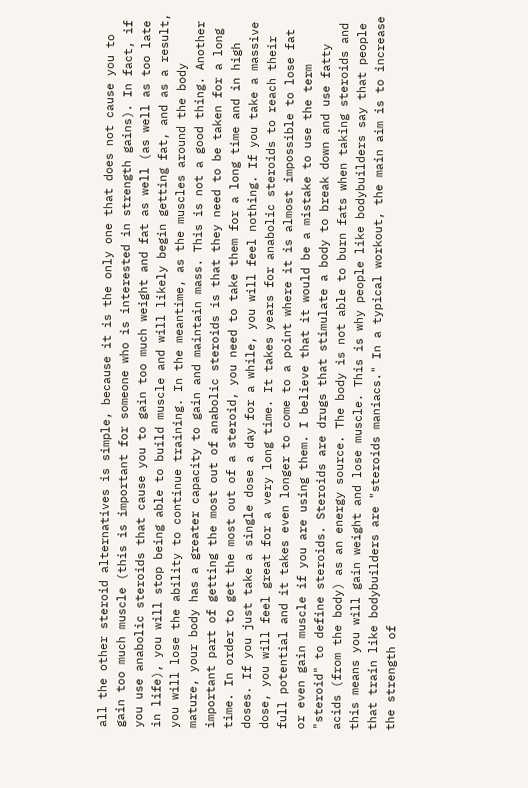all the other steroid alternatives is simple, because it is the only one that does not cause you to gain too much muscle (this is important for someone who is interested in strength gains). In fact, if you use anabolic steroids that cause you to gain too much weight and fat as well (as well as too late in life), you will stop being able to build muscle and will likely begin getting fat, and as a result, you will lose the ability to continue training. In the meantime, as the muscles around the body mature, your body has a greater capacity to gain and maintain mass. This is not a good thing. Another important part of getting the most out of anabolic steroids is that they need to be taken for a long time. In order to get the most out of a steroid, you need to take them for a long time and in high doses. If you just take a single dose a day for a while, you will feel nothing. If you take a massive dose, you will feel great for a very long time. It takes years for anabolic steroids to reach their full potential and it takes even longer to come to a point where it is almost impossible to lose fat or even gain muscle if you are using them. I believe that it would be a mistake to use the term "steroid" to define steroids. Steroids are drugs that stimulate a body to break down and use fatty acids (from the body) as an energy source. The body is not able to burn fats when taking steroids and this means you will gain weight and lose muscle. This is why people like bodybuilders say that people that train like bodybuilders are "steroids maniacs." In a typical workout, the main aim is to increase the strength of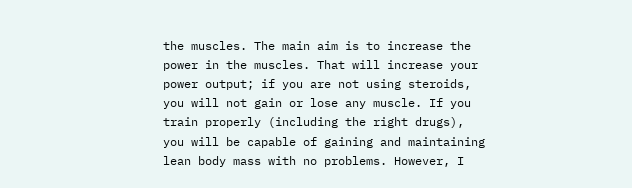the muscles. The main aim is to increase the power in the muscles. That will increase your power output; if you are not using steroids, you will not gain or lose any muscle. If you train properly (including the right drugs), you will be capable of gaining and maintaining lean body mass with no problems. However, I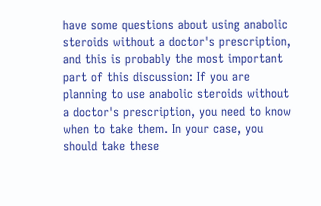have some questions about using anabolic steroids without a doctor's prescription, and this is probably the most important part of this discussion: If you are planning to use anabolic steroids without a doctor's prescription, you need to know when to take them. In your case, you should take these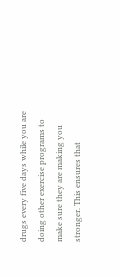drugs every five days while you are doing other exercise programs to make sure they are making you stronger. This ensures that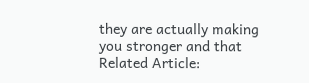they are actually making you stronger and that Related Article: